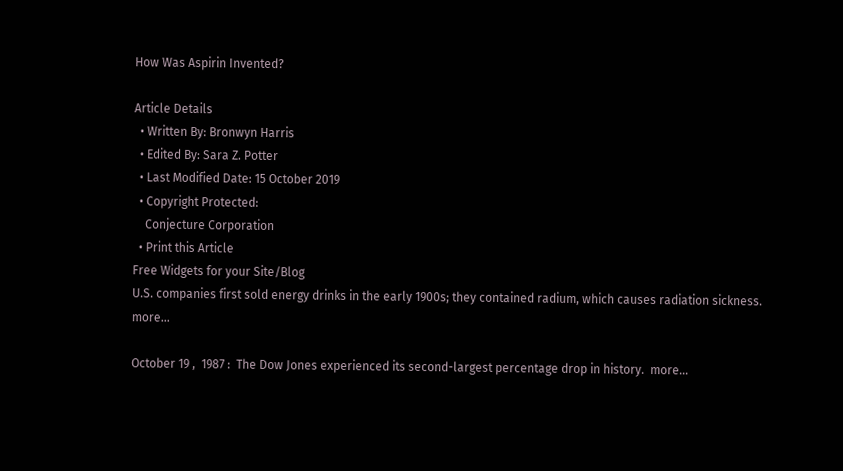How Was Aspirin Invented?

Article Details
  • Written By: Bronwyn Harris
  • Edited By: Sara Z. Potter
  • Last Modified Date: 15 October 2019
  • Copyright Protected:
    Conjecture Corporation
  • Print this Article
Free Widgets for your Site/Blog
U.S. companies first sold energy drinks in the early 1900s; they contained radium, which causes radiation sickness.  more...

October 19 ,  1987 :  The Dow Jones experienced its second-largest percentage drop in history.  more...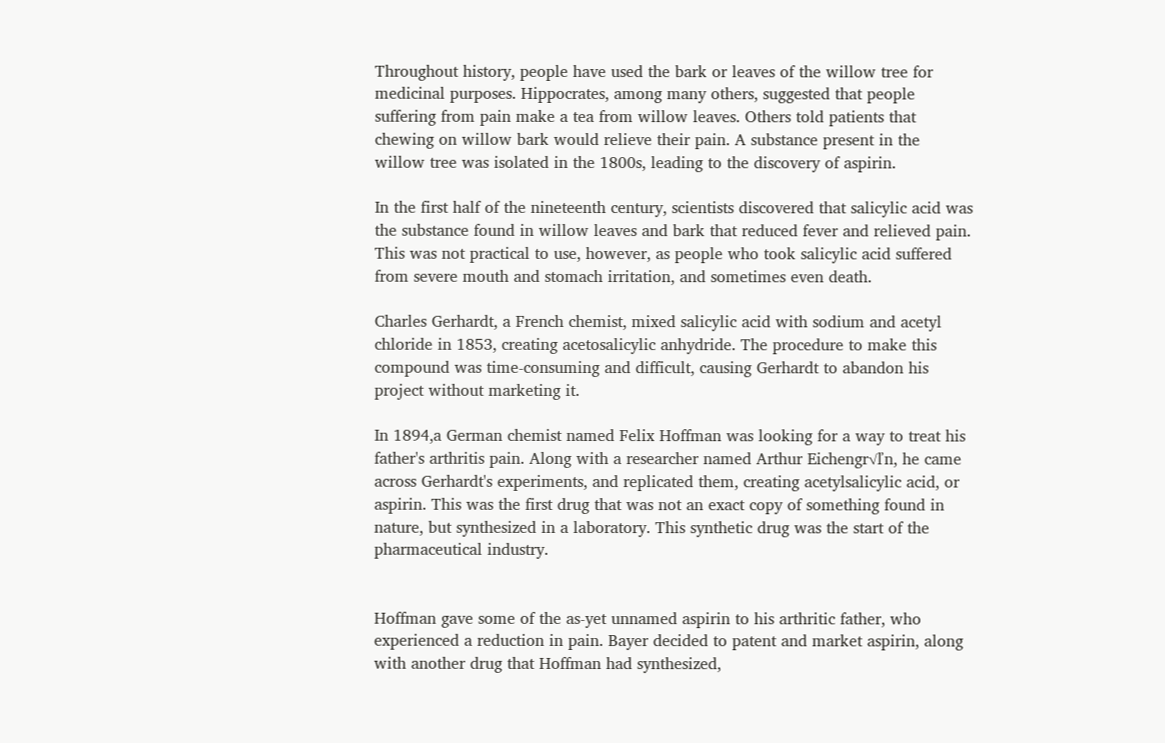Throughout history, people have used the bark or leaves of the willow tree for medicinal purposes. Hippocrates, among many others, suggested that people suffering from pain make a tea from willow leaves. Others told patients that chewing on willow bark would relieve their pain. A substance present in the willow tree was isolated in the 1800s, leading to the discovery of aspirin.

In the first half of the nineteenth century, scientists discovered that salicylic acid was the substance found in willow leaves and bark that reduced fever and relieved pain. This was not practical to use, however, as people who took salicylic acid suffered from severe mouth and stomach irritation, and sometimes even death.

Charles Gerhardt, a French chemist, mixed salicylic acid with sodium and acetyl chloride in 1853, creating acetosalicylic anhydride. The procedure to make this compound was time-consuming and difficult, causing Gerhardt to abandon his project without marketing it.

In 1894,a German chemist named Felix Hoffman was looking for a way to treat his father's arthritis pain. Along with a researcher named Arthur Eichengr√ľn, he came across Gerhardt's experiments, and replicated them, creating acetylsalicylic acid, or aspirin. This was the first drug that was not an exact copy of something found in nature, but synthesized in a laboratory. This synthetic drug was the start of the pharmaceutical industry.


Hoffman gave some of the as-yet unnamed aspirin to his arthritic father, who experienced a reduction in pain. Bayer decided to patent and market aspirin, along with another drug that Hoffman had synthesized,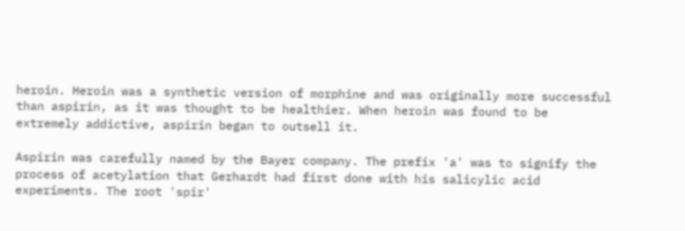heroin. Heroin was a synthetic version of morphine and was originally more successful than aspirin, as it was thought to be healthier. When heroin was found to be extremely addictive, aspirin began to outsell it.

Aspirin was carefully named by the Bayer company. The prefix 'a' was to signify the process of acetylation that Gerhardt had first done with his salicylic acid experiments. The root 'spir'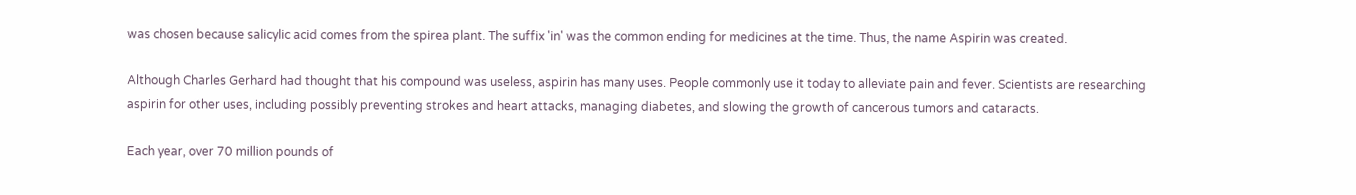was chosen because salicylic acid comes from the spirea plant. The suffix 'in' was the common ending for medicines at the time. Thus, the name Aspirin was created.

Although Charles Gerhard had thought that his compound was useless, aspirin has many uses. People commonly use it today to alleviate pain and fever. Scientists are researching aspirin for other uses, including possibly preventing strokes and heart attacks, managing diabetes, and slowing the growth of cancerous tumors and cataracts.

Each year, over 70 million pounds of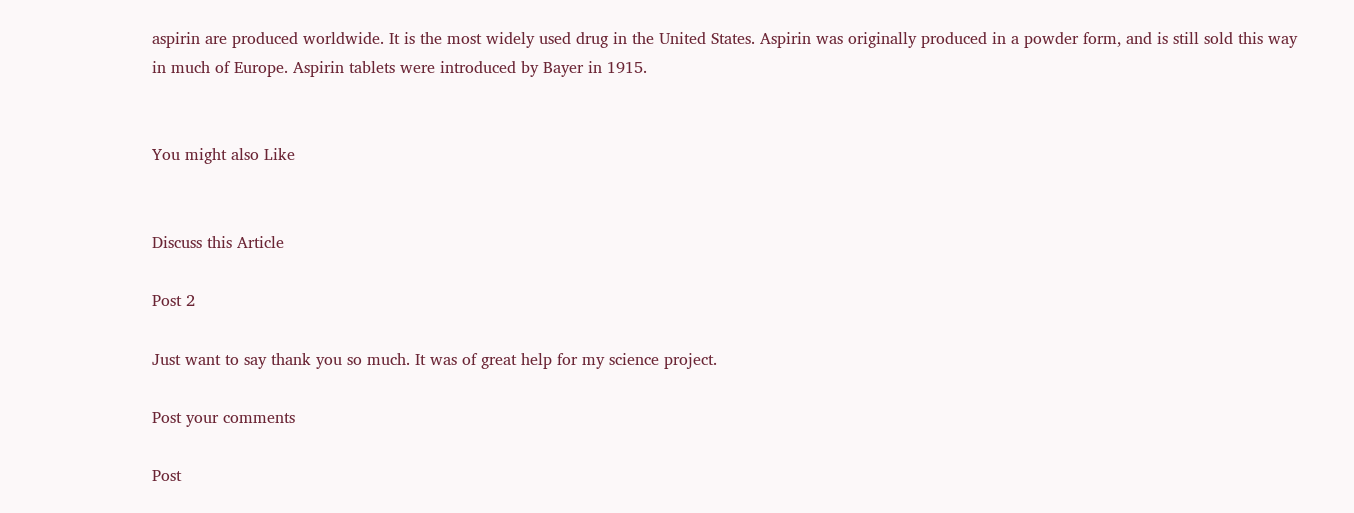aspirin are produced worldwide. It is the most widely used drug in the United States. Aspirin was originally produced in a powder form, and is still sold this way in much of Europe. Aspirin tablets were introduced by Bayer in 1915.


You might also Like


Discuss this Article

Post 2

Just want to say thank you so much. It was of great help for my science project.

Post your comments

Post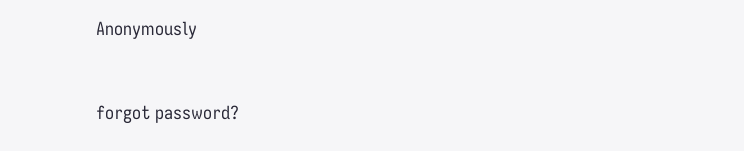Anonymously


forgot password?